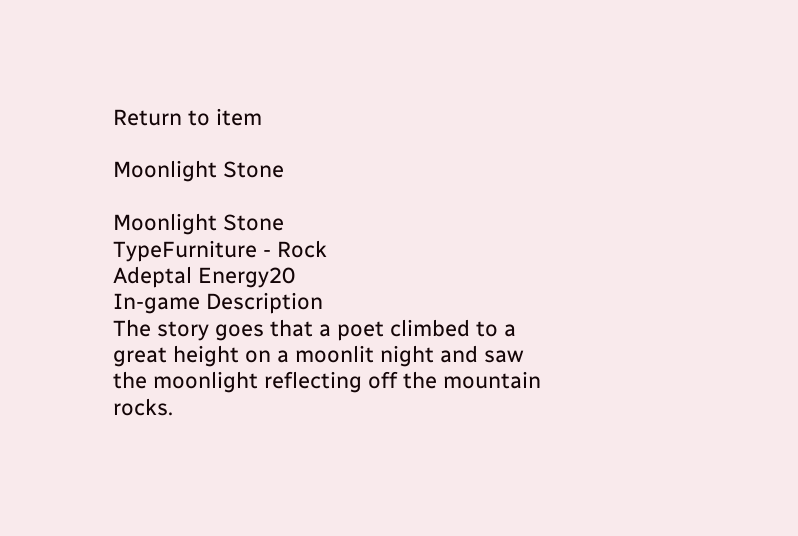Return to item

Moonlight Stone

Moonlight Stone
TypeFurniture - Rock
Adeptal Energy20
In-game Description
The story goes that a poet climbed to a great height on a moonlit night and saw the moonlight reflecting off the mountain rocks.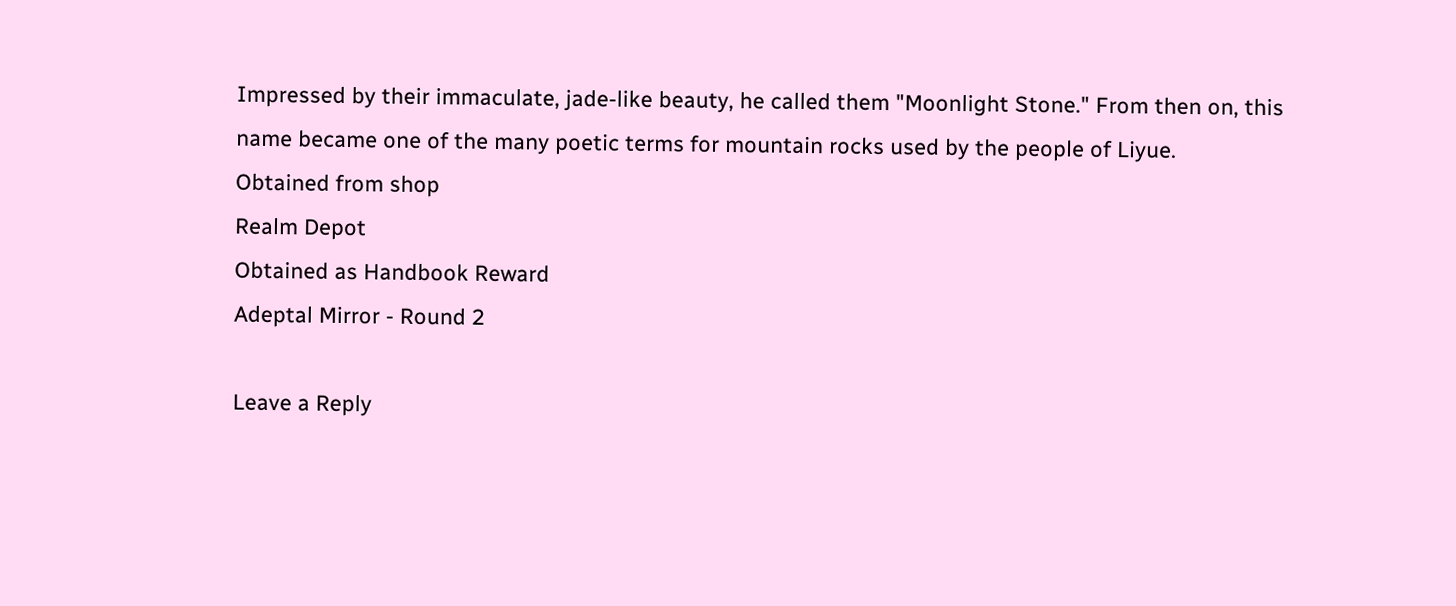Impressed by their immaculate, jade-like beauty, he called them "Moonlight Stone." From then on, this name became one of the many poetic terms for mountain rocks used by the people of Liyue.
Obtained from shop
Realm Depot
Obtained as Handbook Reward
Adeptal Mirror - Round 2

Leave a Reply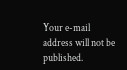Your e-mail address will not be published.